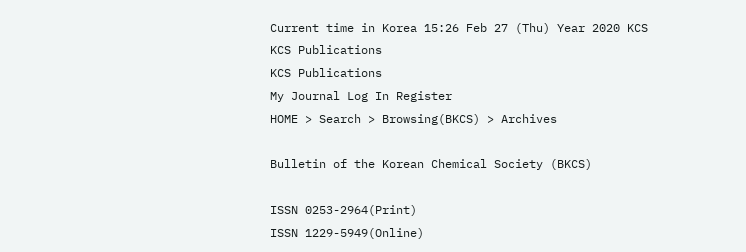Current time in Korea 15:26 Feb 27 (Thu) Year 2020 KCS KCS Publications
KCS Publications
My Journal Log In Register
HOME > Search > Browsing(BKCS) > Archives

Bulletin of the Korean Chemical Society (BKCS)

ISSN 0253-2964(Print)
ISSN 1229-5949(Online)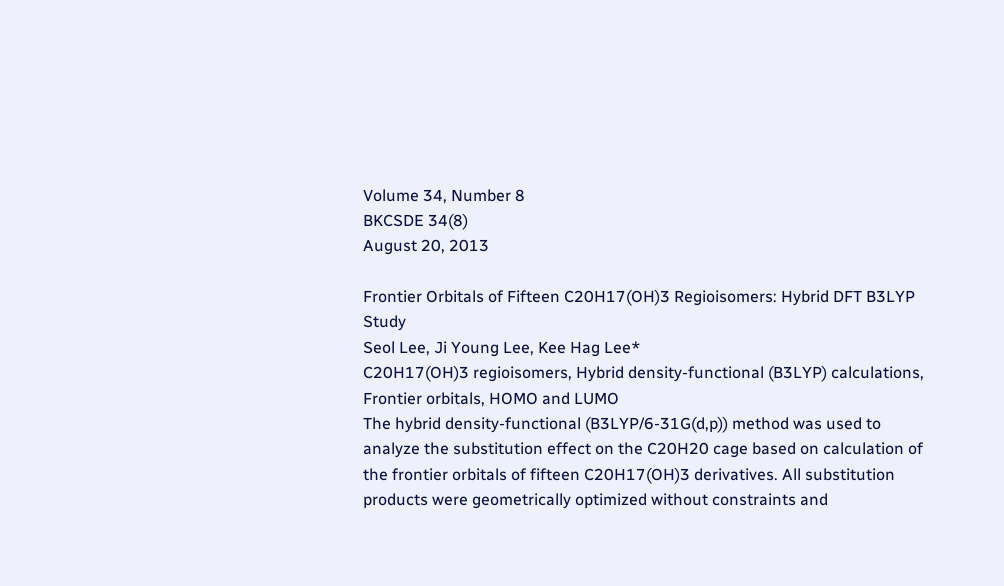Volume 34, Number 8
BKCSDE 34(8)
August 20, 2013

Frontier Orbitals of Fifteen C20H17(OH)3 Regioisomers: Hybrid DFT B3LYP Study
Seol Lee, Ji Young Lee, Kee Hag Lee*
C20H17(OH)3 regioisomers, Hybrid density-functional (B3LYP) calculations, Frontier orbitals, HOMO and LUMO
The hybrid density-functional (B3LYP/6-31G(d,p)) method was used to analyze the substitution effect on the C20H20 cage based on calculation of the frontier orbitals of fifteen C20H17(OH)3 derivatives. All substitution products were geometrically optimized without constraints and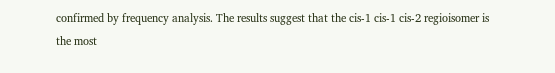confirmed by frequency analysis. The results suggest that the cis-1 cis-1 cis-2 regioisomer is the most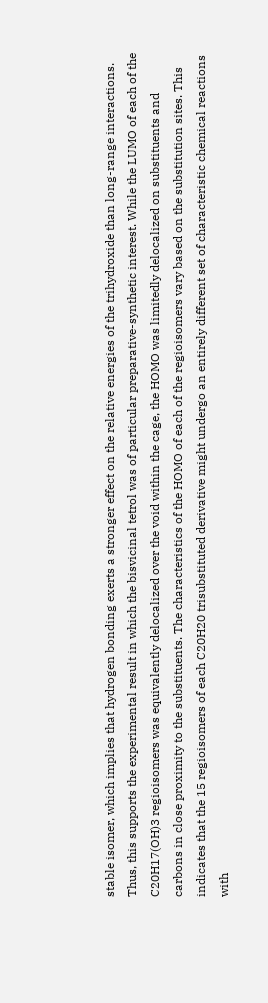stable isomer, which implies that hydrogen bonding exerts a stronger effect on the relative energies of the trihydroxide than long-range interactions. Thus, this supports the experimental result in which the bisvicinal tetrol was of particular preparative-synthetic interest. While the LUMO of each of the C20H17(OH)3 regioisomers was equivalently delocalized over the void within the cage, the HOMO was limitedly delocalized on substituents and carbons in close proximity to the substituents. The characteristics of the HOMO of each of the regioisomers vary based on the substitution sites. This indicates that the 15 regioisomers of each C20H20 trisubstituted derivative might undergo an entirely different set of characteristic chemical reactions with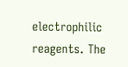electrophilic reagents. The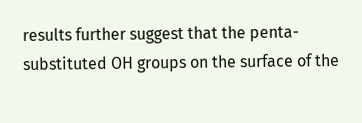results further suggest that the penta-substituted OH groups on the surface of the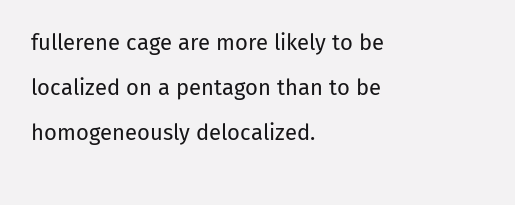fullerene cage are more likely to be localized on a pentagon than to be homogeneously delocalized.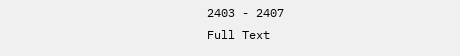2403 - 2407
Full Text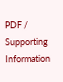PDF / Supporting Information